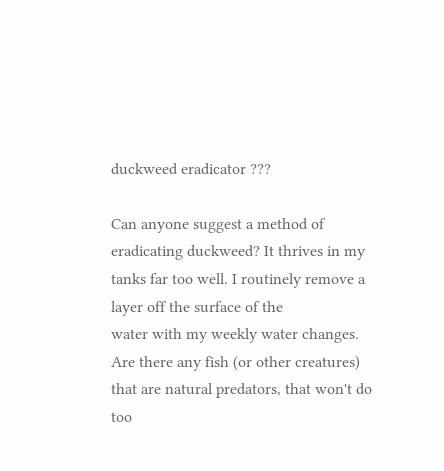duckweed eradicator ???

Can anyone suggest a method of eradicating duckweed? It thrives in my
tanks far too well. I routinely remove a layer off the surface of the
water with my weekly water changes. Are there any fish (or other creatures)
that are natural predators, that won't do too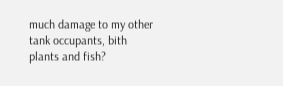much damage to my other
tank occupants, bith plants and fish?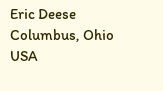Eric Deese   Columbus, Ohio  USA